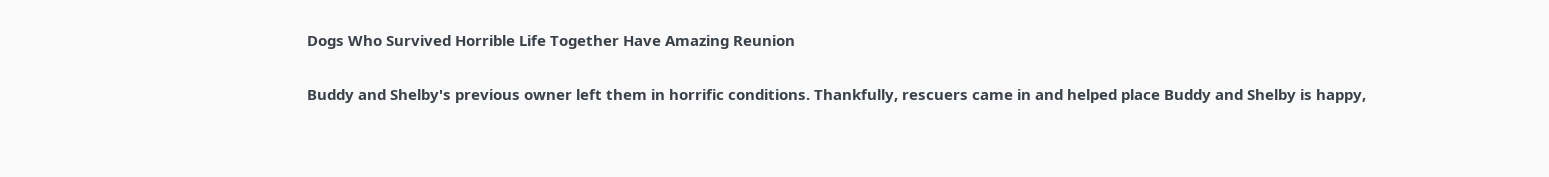Dogs Who Survived Horrible Life Together Have Amazing Reunion

Buddy and Shelby's previous owner left them in horrific conditions. Thankfully, rescuers came in and helped place Buddy and Shelby is happy,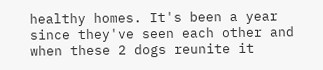healthy homes. It's been a year since they've seen each other and when these 2 dogs reunite it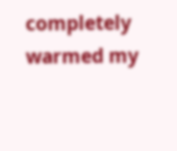completely warmed my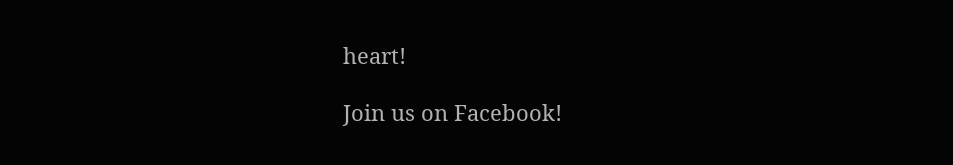heart!

Join us on Facebook!